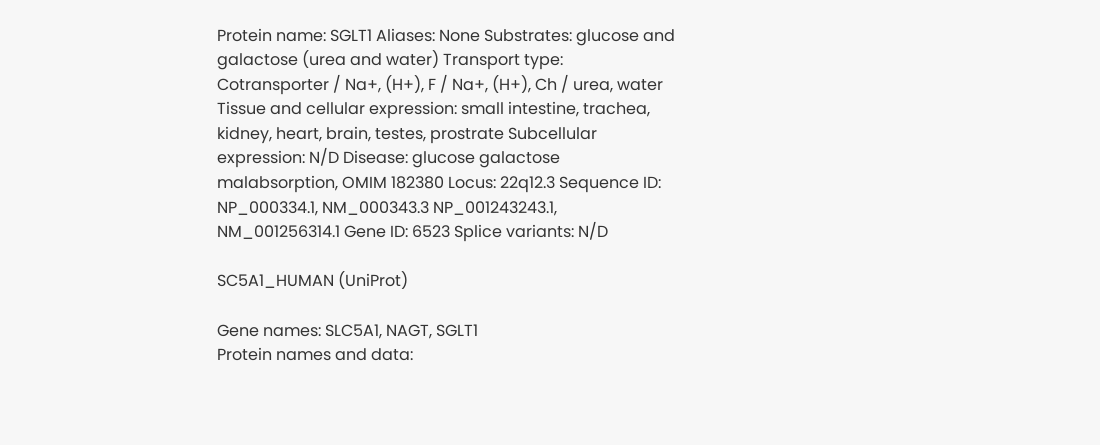Protein name: SGLT1 Aliases: None Substrates: glucose and galactose (urea and water) Transport type: Cotransporter / Na+, (H+), F / Na+, (H+), Ch / urea, water Tissue and cellular expression: small intestine, trachea, kidney, heart, brain, testes, prostrate Subcellular expression: N/D Disease: glucose galactose malabsorption, OMIM 182380 Locus: 22q12.3 Sequence ID: NP_000334.1, NM_000343.3 NP_001243243.1, NM_001256314.1 Gene ID: 6523 Splice variants: N/D

SC5A1_HUMAN (UniProt)

Gene names: SLC5A1, NAGT, SGLT1
Protein names and data: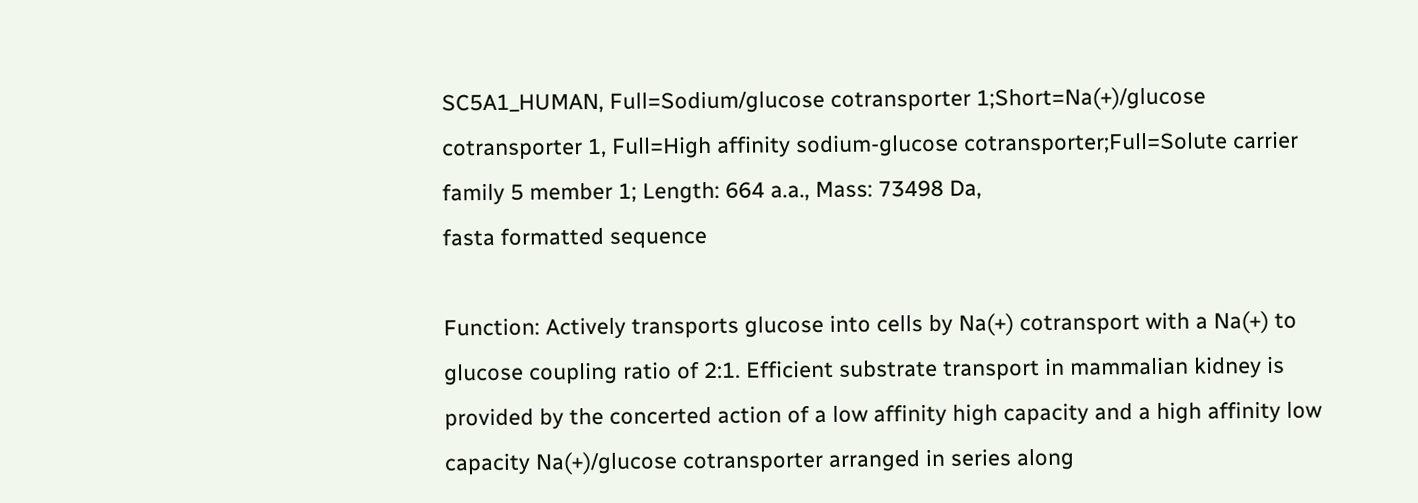SC5A1_HUMAN, Full=Sodium/glucose cotransporter 1;Short=Na(+)/glucose cotransporter 1, Full=High affinity sodium-glucose cotransporter;Full=Solute carrier family 5 member 1; Length: 664 a.a., Mass: 73498 Da,
fasta formatted sequence

Function: Actively transports glucose into cells by Na(+) cotransport with a Na(+) to glucose coupling ratio of 2:1. Efficient substrate transport in mammalian kidney is provided by the concerted action of a low affinity high capacity and a high affinity low capacity Na(+)/glucose cotransporter arranged in series along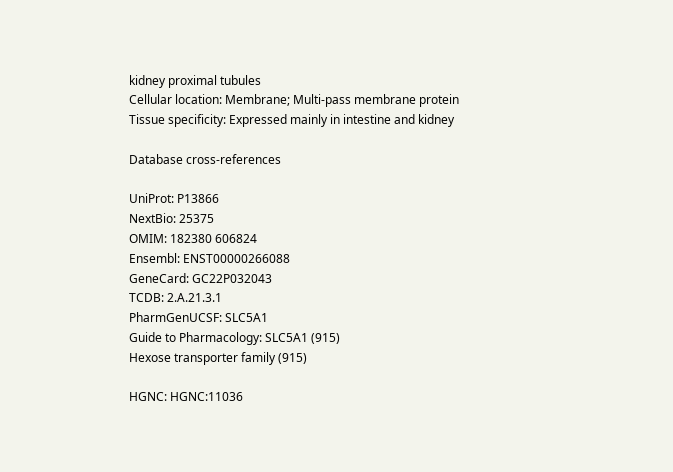kidney proximal tubules
Cellular location: Membrane; Multi-pass membrane protein
Tissue specificity: Expressed mainly in intestine and kidney

Database cross-references

UniProt: P13866
NextBio: 25375
OMIM: 182380 606824
Ensembl: ENST00000266088
GeneCard: GC22P032043
TCDB: 2.A.21.3.1
PharmGenUCSF: SLC5A1
Guide to Pharmacology: SLC5A1 (915)
Hexose transporter family (915)

HGNC: HGNC:11036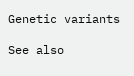Genetic variants

See also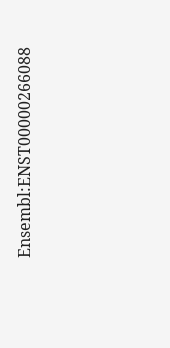Ensembl:ENST00000266088